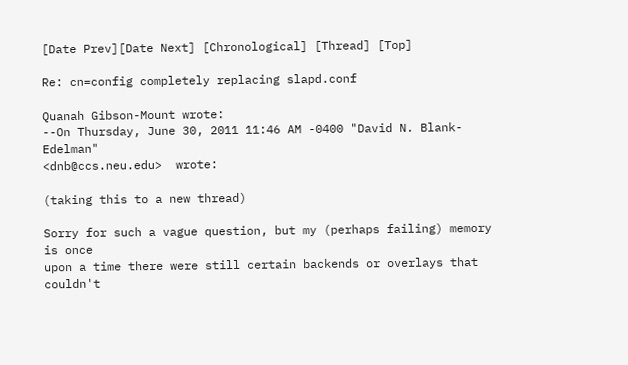[Date Prev][Date Next] [Chronological] [Thread] [Top]

Re: cn=config completely replacing slapd.conf

Quanah Gibson-Mount wrote:
--On Thursday, June 30, 2011 11:46 AM -0400 "David N. Blank-Edelman"
<dnb@ccs.neu.edu>  wrote:

(taking this to a new thread)

Sorry for such a vague question, but my (perhaps failing) memory is once
upon a time there were still certain backends or overlays that couldn't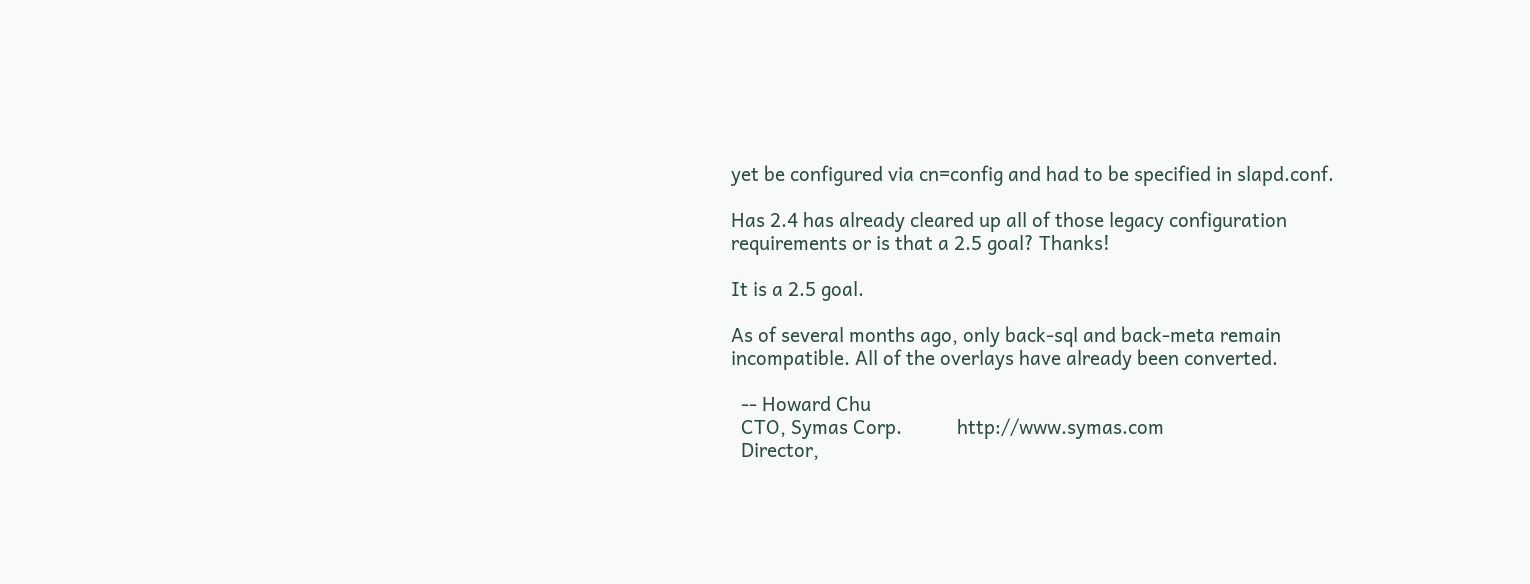yet be configured via cn=config and had to be specified in slapd.conf.

Has 2.4 has already cleared up all of those legacy configuration
requirements or is that a 2.5 goal? Thanks!

It is a 2.5 goal.

As of several months ago, only back-sql and back-meta remain incompatible. All of the overlays have already been converted.

  -- Howard Chu
  CTO, Symas Corp.           http://www.symas.com
  Director,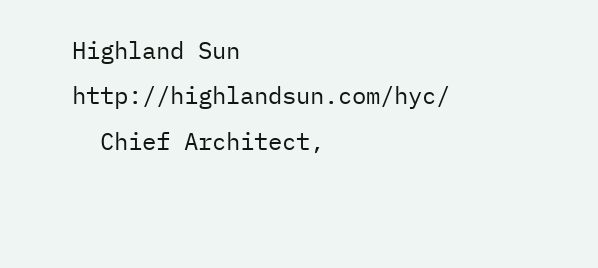Highland Sun     http://highlandsun.com/hyc/
  Chief Architect,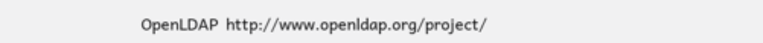OpenLDAP  http://www.openldap.org/project/